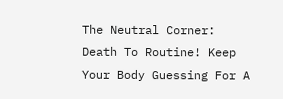The Neutral Corner: Death To Routine! Keep Your Body Guessing For A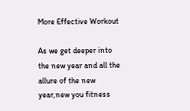More Effective Workout

As we get deeper into the new year and all the allure of the new year,new you fitness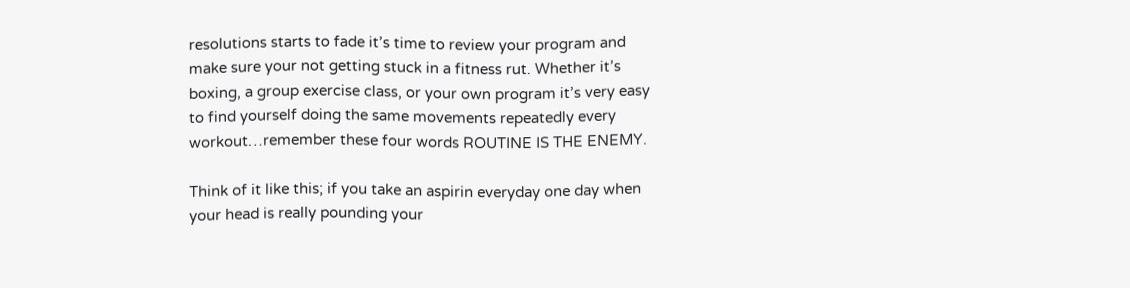resolutions starts to fade it’s time to review your program and make sure your not getting stuck in a fitness rut. Whether it’s boxing, a group exercise class, or your own program it’s very easy to find yourself doing the same movements repeatedly every workout…remember these four words ROUTINE IS THE ENEMY.

Think of it like this; if you take an aspirin everyday one day when your head is really pounding your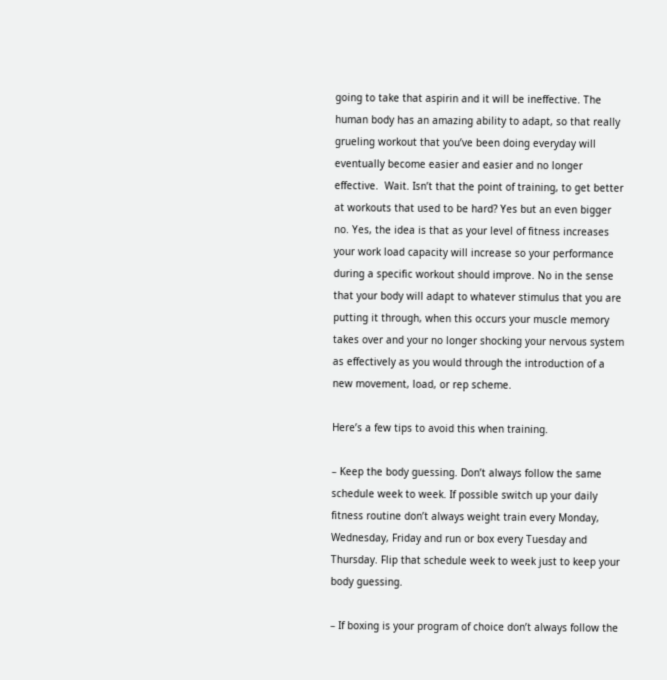going to take that aspirin and it will be ineffective. The human body has an amazing ability to adapt, so that really grueling workout that you’ve been doing everyday will eventually become easier and easier and no longer effective.  Wait. Isn’t that the point of training, to get better at workouts that used to be hard? Yes but an even bigger no. Yes, the idea is that as your level of fitness increases your work load capacity will increase so your performance during a specific workout should improve. No in the sense that your body will adapt to whatever stimulus that you are putting it through, when this occurs your muscle memory takes over and your no longer shocking your nervous system as effectively as you would through the introduction of a new movement, load, or rep scheme.

Here’s a few tips to avoid this when training.

– Keep the body guessing. Don’t always follow the same schedule week to week. If possible switch up your daily fitness routine don’t always weight train every Monday, Wednesday, Friday and run or box every Tuesday and Thursday. Flip that schedule week to week just to keep your body guessing.

– If boxing is your program of choice don’t always follow the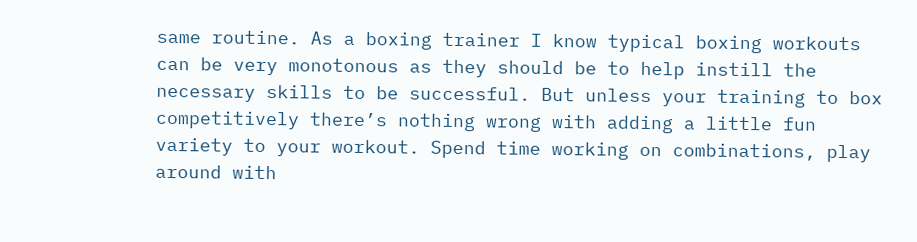same routine. As a boxing trainer I know typical boxing workouts can be very monotonous as they should be to help instill the necessary skills to be successful. But unless your training to box competitively there’s nothing wrong with adding a little fun variety to your workout. Spend time working on combinations, play around with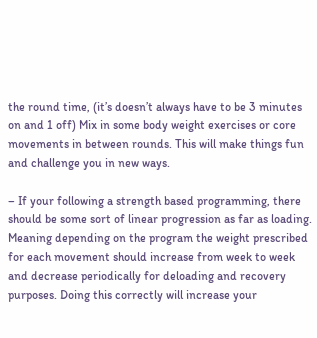the round time, (it’s doesn’t always have to be 3 minutes on and 1 off) Mix in some body weight exercises or core movements in between rounds. This will make things fun and challenge you in new ways.

– If your following a strength based programming, there should be some sort of linear progression as far as loading. Meaning depending on the program the weight prescribed for each movement should increase from week to week and decrease periodically for deloading and recovery purposes. Doing this correctly will increase your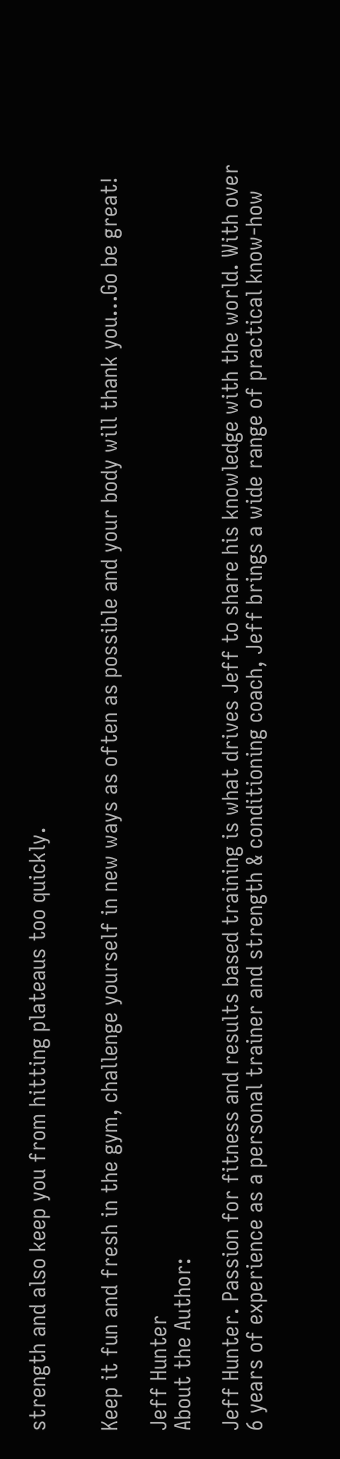strength and also keep you from hitting plateaus too quickly.


Keep it fun and fresh in the gym, challenge yourself in new ways as often as possible and your body will thank you…Go be great!

Jeff Hunter
About the Author:

Jeff Hunter. Passion for fitness and results based training is what drives Jeff to share his knowledge with the world. With over 6 years of experience as a personal trainer and strength & conditioning coach, Jeff brings a wide range of practical know-how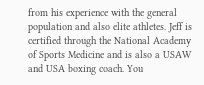from his experience with the general population and also elite athletes. Jeff is certified through the National Academy of Sports Medicine and is also a USAW and USA boxing coach. You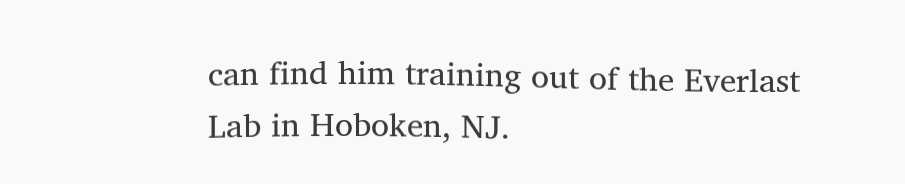can find him training out of the Everlast Lab in Hoboken, NJ.